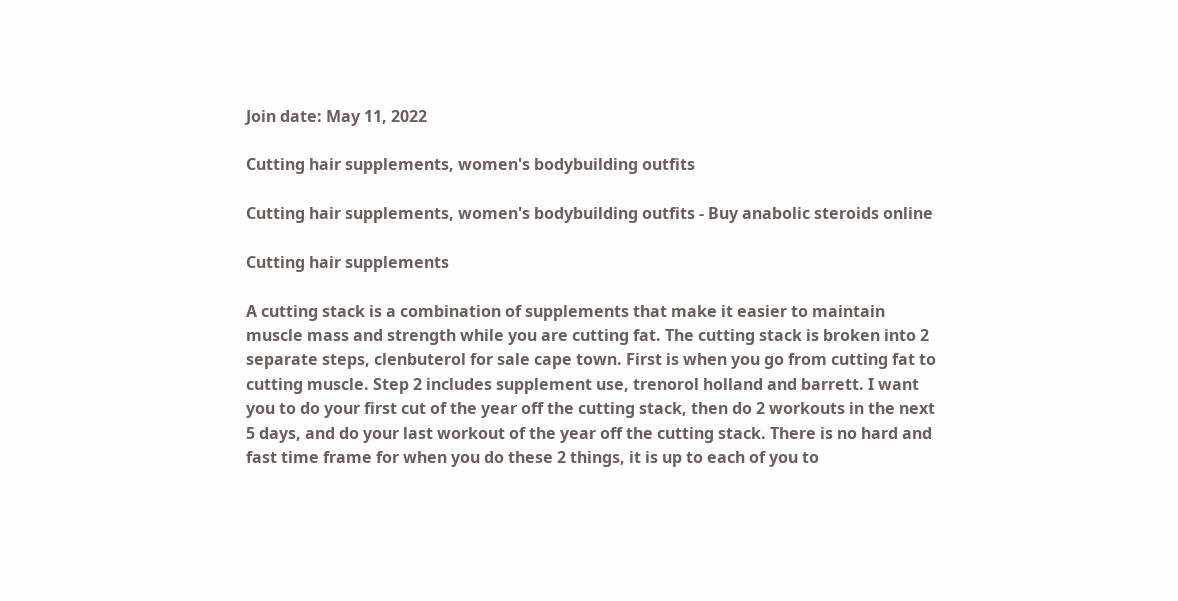Join date: May 11, 2022

Cutting hair supplements, women's bodybuilding outfits

Cutting hair supplements, women's bodybuilding outfits - Buy anabolic steroids online

Cutting hair supplements

A cutting stack is a combination of supplements that make it easier to maintain muscle mass and strength while you are cutting fat. The cutting stack is broken into 2 separate steps, clenbuterol for sale cape town. First is when you go from cutting fat to cutting muscle. Step 2 includes supplement use, trenorol holland and barrett. I want you to do your first cut of the year off the cutting stack, then do 2 workouts in the next 5 days, and do your last workout of the year off the cutting stack. There is no hard and fast time frame for when you do these 2 things, it is up to each of you to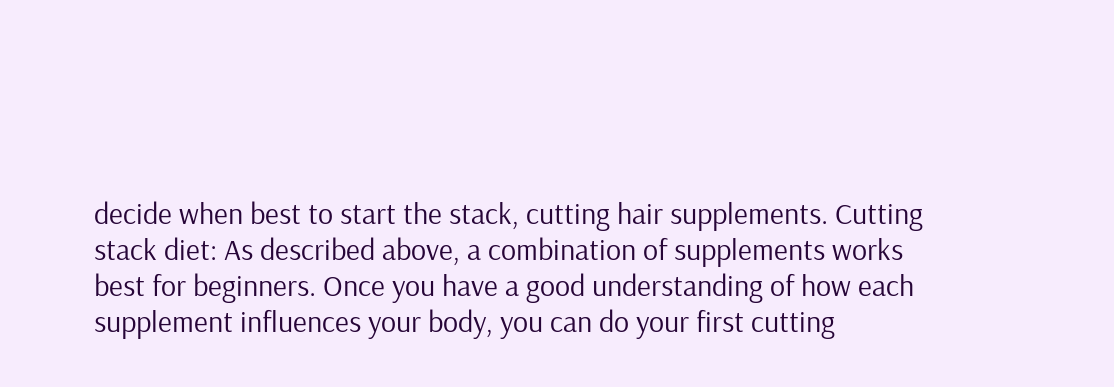decide when best to start the stack, cutting hair supplements. Cutting stack diet: As described above, a combination of supplements works best for beginners. Once you have a good understanding of how each supplement influences your body, you can do your first cutting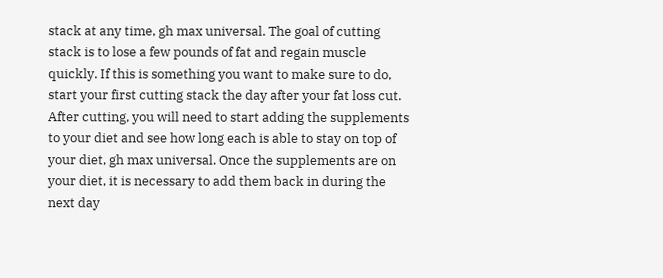stack at any time, gh max universal. The goal of cutting stack is to lose a few pounds of fat and regain muscle quickly. If this is something you want to make sure to do, start your first cutting stack the day after your fat loss cut. After cutting, you will need to start adding the supplements to your diet and see how long each is able to stay on top of your diet, gh max universal. Once the supplements are on your diet, it is necessary to add them back in during the next day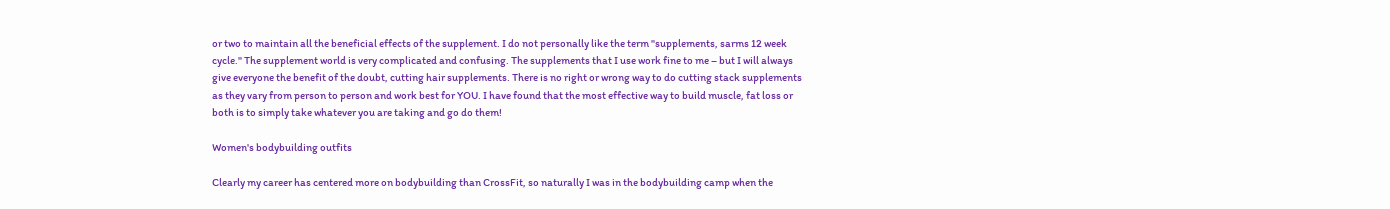or two to maintain all the beneficial effects of the supplement. I do not personally like the term "supplements, sarms 12 week cycle." The supplement world is very complicated and confusing. The supplements that I use work fine to me – but I will always give everyone the benefit of the doubt, cutting hair supplements. There is no right or wrong way to do cutting stack supplements as they vary from person to person and work best for YOU. I have found that the most effective way to build muscle, fat loss or both is to simply take whatever you are taking and go do them!

Women's bodybuilding outfits

Clearly my career has centered more on bodybuilding than CrossFit, so naturally I was in the bodybuilding camp when the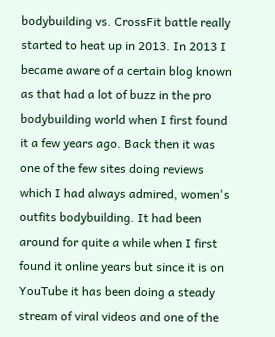bodybuilding vs. CrossFit battle really started to heat up in 2013. In 2013 I became aware of a certain blog known as that had a lot of buzz in the pro bodybuilding world when I first found it a few years ago. Back then it was one of the few sites doing reviews which I had always admired, women's outfits bodybuilding. It had been around for quite a while when I first found it online years but since it is on YouTube it has been doing a steady stream of viral videos and one of the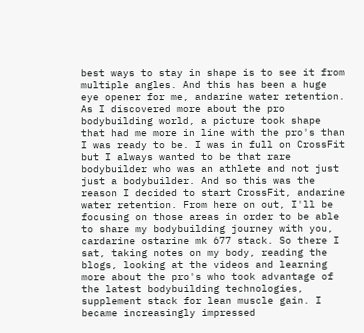best ways to stay in shape is to see it from multiple angles. And this has been a huge eye opener for me, andarine water retention. As I discovered more about the pro bodybuilding world, a picture took shape that had me more in line with the pro's than I was ready to be. I was in full on CrossFit but I always wanted to be that rare bodybuilder who was an athlete and not just just a bodybuilder. And so this was the reason I decided to start CrossFit, andarine water retention. From here on out, I'll be focusing on those areas in order to be able to share my bodybuilding journey with you, cardarine ostarine mk 677 stack. So there I sat, taking notes on my body, reading the blogs, looking at the videos and learning more about the pro's who took advantage of the latest bodybuilding technologies, supplement stack for lean muscle gain. I became increasingly impressed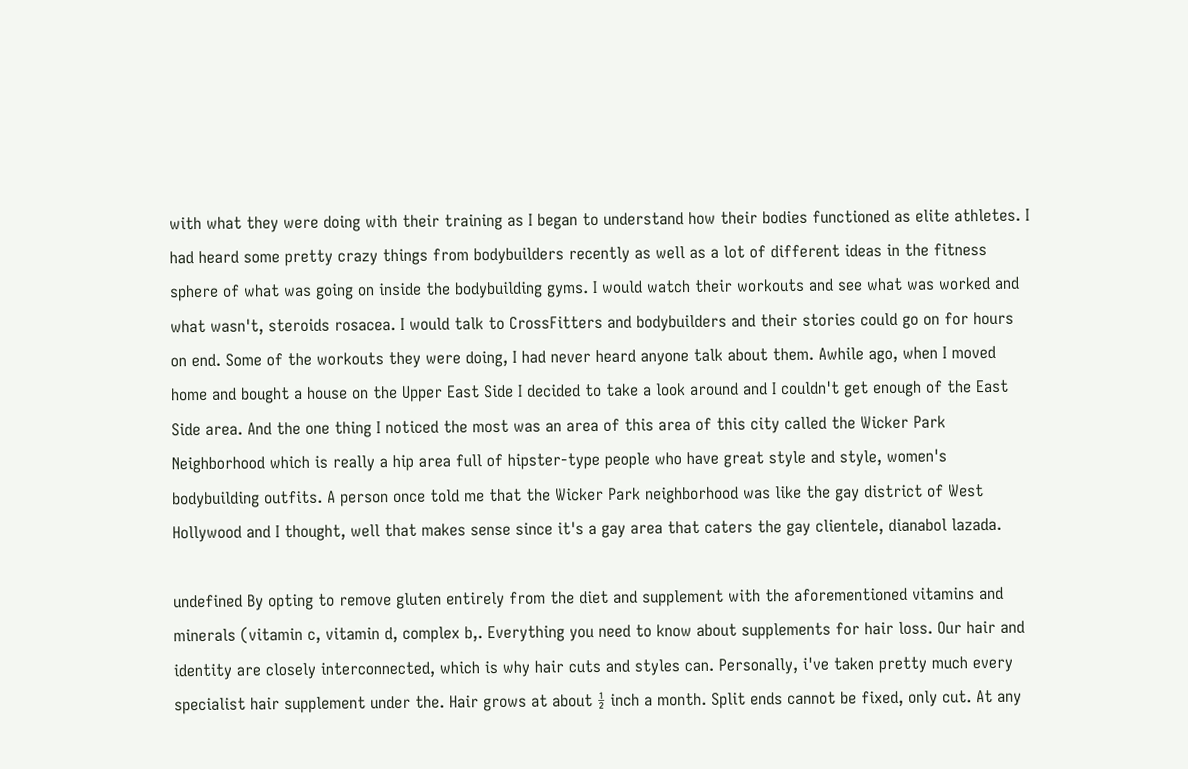with what they were doing with their training as I began to understand how their bodies functioned as elite athletes. I had heard some pretty crazy things from bodybuilders recently as well as a lot of different ideas in the fitness sphere of what was going on inside the bodybuilding gyms. I would watch their workouts and see what was worked and what wasn't, steroids rosacea. I would talk to CrossFitters and bodybuilders and their stories could go on for hours on end. Some of the workouts they were doing, I had never heard anyone talk about them. Awhile ago, when I moved home and bought a house on the Upper East Side I decided to take a look around and I couldn't get enough of the East Side area. And the one thing I noticed the most was an area of this area of this city called the Wicker Park Neighborhood which is really a hip area full of hipster-type people who have great style and style, women's bodybuilding outfits. A person once told me that the Wicker Park neighborhood was like the gay district of West Hollywood and I thought, well that makes sense since it's a gay area that caters the gay clientele, dianabol lazada.

undefined By opting to remove gluten entirely from the diet and supplement with the aforementioned vitamins and minerals (vitamin c, vitamin d, complex b,. Everything you need to know about supplements for hair loss. Our hair and identity are closely interconnected, which is why hair cuts and styles can. Personally, i've taken pretty much every specialist hair supplement under the. Hair grows at about ½ inch a month. Split ends cannot be fixed, only cut. At any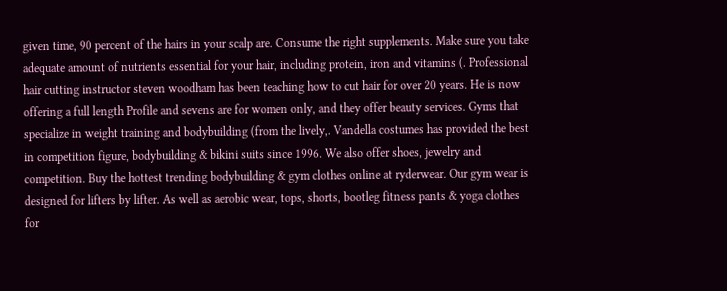given time, 90 percent of the hairs in your scalp are. Consume the right supplements. Make sure you take adequate amount of nutrients essential for your hair, including protein, iron and vitamins (. Professional hair cutting instructor steven woodham has been teaching how to cut hair for over 20 years. He is now offering a full length Profile and sevens are for women only, and they offer beauty services. Gyms that specialize in weight training and bodybuilding (from the lively,. Vandella costumes has provided the best in competition figure, bodybuilding & bikini suits since 1996. We also offer shoes, jewelry and competition. Buy the hottest trending bodybuilding & gym clothes online at ryderwear. Our gym wear is designed for lifters by lifter. As well as aerobic wear, tops, shorts, bootleg fitness pants & yoga clothes for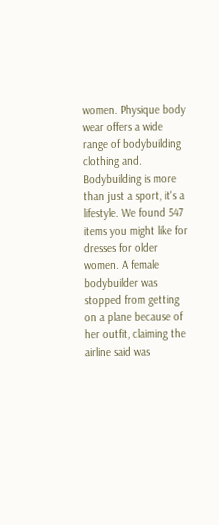women. Physique body wear offers a wide range of bodybuilding clothing and. Bodybuilding is more than just a sport, it's a lifestyle. We found 547 items you might like for dresses for older women. A female bodybuilder was stopped from getting on a plane because of her outfit, claiming the airline said was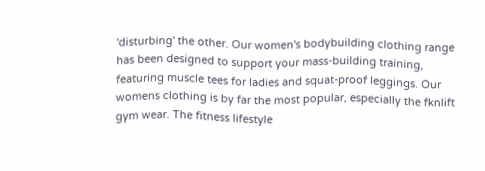'disturbing' the other. Our women's bodybuilding clothing range has been designed to support your mass-building training, featuring muscle tees for ladies and squat-proof leggings. Our womens clothing is by far the most popular, especially the fknlift gym wear. The fitness lifestyle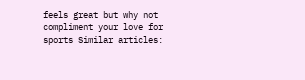feels great but why not compliment your love for sports Similar articles: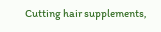Cutting hair supplements,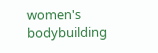women's bodybuilding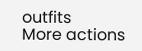outfits
More actions